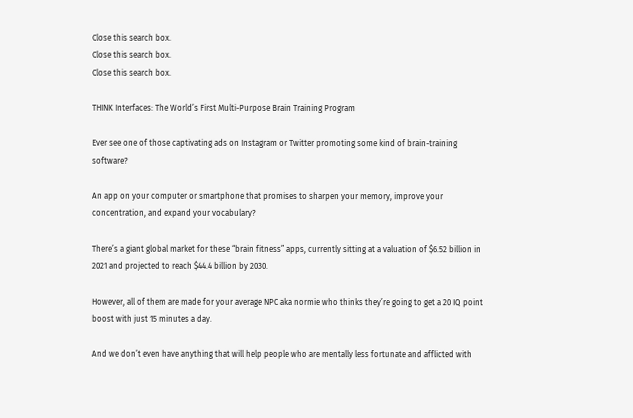Close this search box.
Close this search box.
Close this search box.

THINK Interfaces: The World’s First Multi-Purpose Brain Training Program

Ever see one of those captivating ads on Instagram or Twitter promoting some kind of brain-training software?

An app on your computer or smartphone that promises to sharpen your memory, improve your concentration, and expand your vocabulary?

There’s a giant global market for these “brain fitness” apps, currently sitting at a valuation of $6.52 billion in 2021 and projected to reach $44.4 billion by 2030.

However, all of them are made for your average NPC aka normie who thinks they’re going to get a 20 IQ point boost with just 15 minutes a day.

And we don’t even have anything that will help people who are mentally less fortunate and afflicted with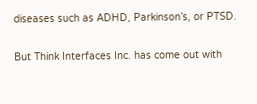diseases such as ADHD, Parkinson’s, or PTSD.

But Think Interfaces Inc. has come out with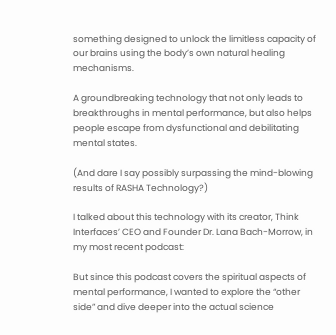something designed to unlock the limitless capacity of our brains using the body’s own natural healing mechanisms.

A groundbreaking technology that not only leads to breakthroughs in mental performance, but also helps people escape from dysfunctional and debilitating mental states.

(And dare I say possibly surpassing the mind-blowing results of RASHA Technology?)

I talked about this technology with its creator, Think Interfaces’ CEO and Founder Dr. Lana Bach-Morrow, in my most recent podcast:

But since this podcast covers the spiritual aspects of mental performance, I wanted to explore the “other side” and dive deeper into the actual science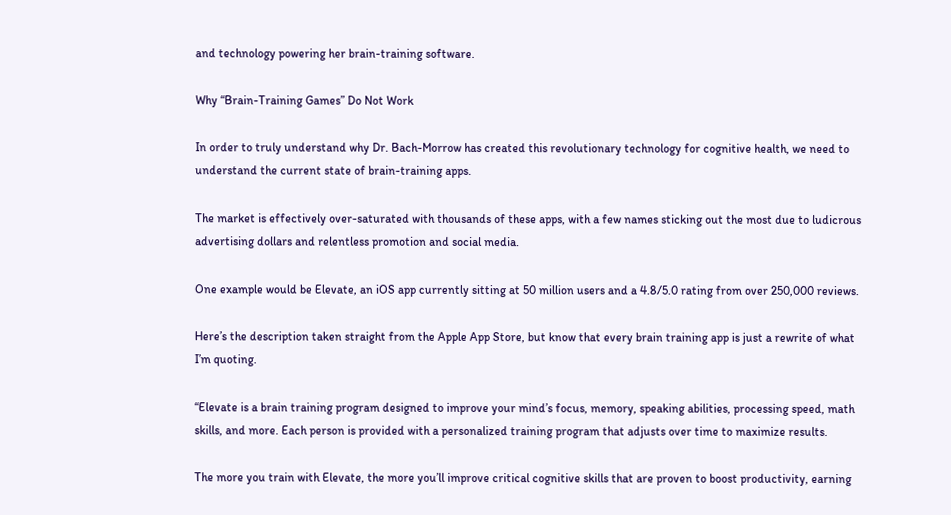and technology powering her brain-training software.

Why “Brain-Training Games” Do Not Work

In order to truly understand why Dr. Bach-Morrow has created this revolutionary technology for cognitive health, we need to understand the current state of brain-training apps.

The market is effectively over-saturated with thousands of these apps, with a few names sticking out the most due to ludicrous advertising dollars and relentless promotion and social media.

One example would be Elevate, an iOS app currently sitting at 50 million users and a 4.8/5.0 rating from over 250,000 reviews.

Here’s the description taken straight from the Apple App Store, but know that every brain training app is just a rewrite of what I’m quoting.

“Elevate is a brain training program designed to improve your mind’s focus, memory, speaking abilities, processing speed, math skills, and more. Each person is provided with a personalized training program that adjusts over time to maximize results.

The more you train with Elevate, the more you’ll improve critical cognitive skills that are proven to boost productivity, earning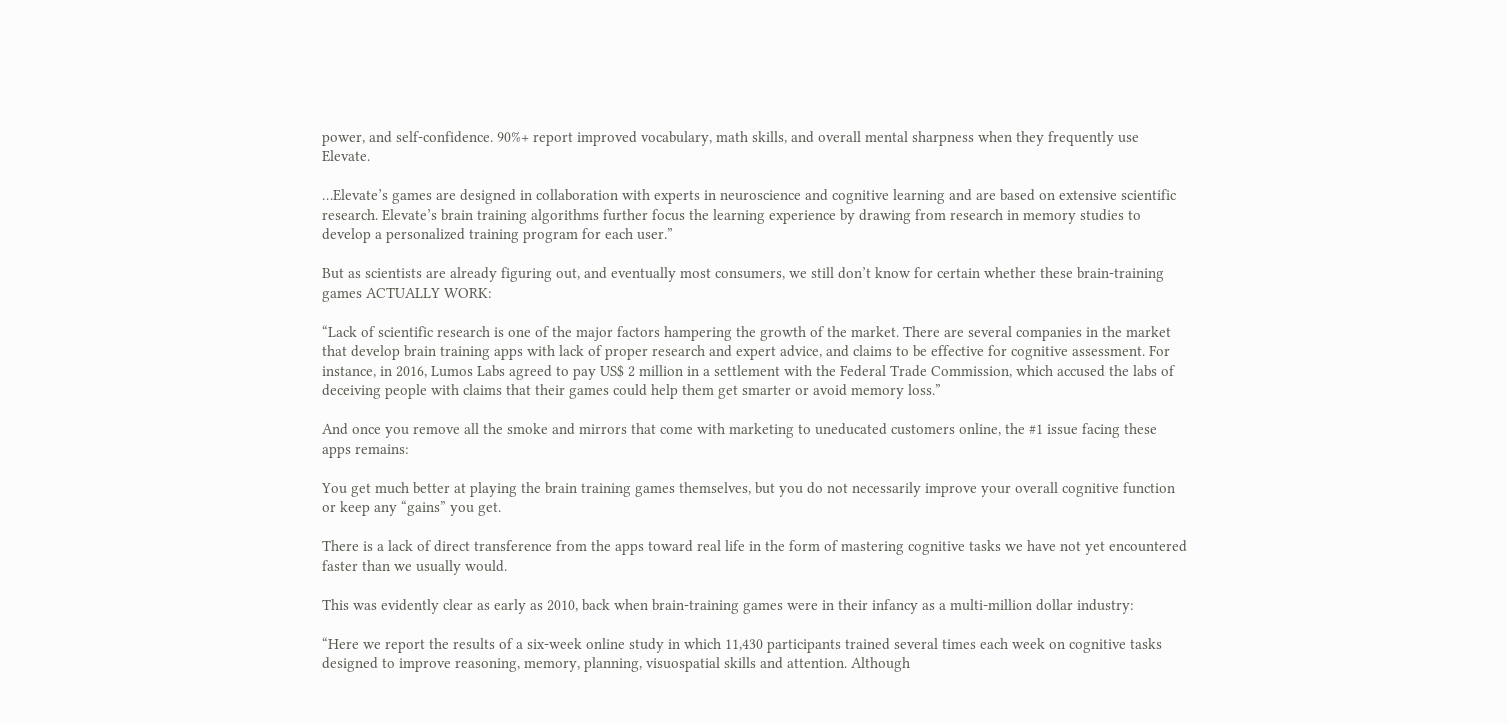power, and self-confidence. 90%+ report improved vocabulary, math skills, and overall mental sharpness when they frequently use Elevate.

…Elevate’s games are designed in collaboration with experts in neuroscience and cognitive learning and are based on extensive scientific research. Elevate’s brain training algorithms further focus the learning experience by drawing from research in memory studies to develop a personalized training program for each user.”

But as scientists are already figuring out, and eventually most consumers, we still don’t know for certain whether these brain-training games ACTUALLY WORK:

“Lack of scientific research is one of the major factors hampering the growth of the market. There are several companies in the market that develop brain training apps with lack of proper research and expert advice, and claims to be effective for cognitive assessment. For instance, in 2016, Lumos Labs agreed to pay US$ 2 million in a settlement with the Federal Trade Commission, which accused the labs of deceiving people with claims that their games could help them get smarter or avoid memory loss.”

And once you remove all the smoke and mirrors that come with marketing to uneducated customers online, the #1 issue facing these apps remains:

You get much better at playing the brain training games themselves, but you do not necessarily improve your overall cognitive function or keep any “gains” you get.

There is a lack of direct transference from the apps toward real life in the form of mastering cognitive tasks we have not yet encountered faster than we usually would.

This was evidently clear as early as 2010, back when brain-training games were in their infancy as a multi-million dollar industry:

“Here we report the results of a six-week online study in which 11,430 participants trained several times each week on cognitive tasks designed to improve reasoning, memory, planning, visuospatial skills and attention. Although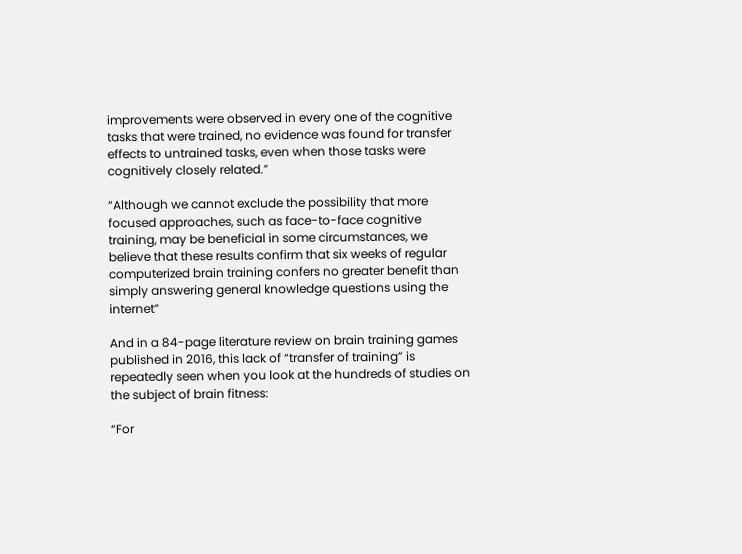improvements were observed in every one of the cognitive tasks that were trained, no evidence was found for transfer effects to untrained tasks, even when those tasks were cognitively closely related.”

“Although we cannot exclude the possibility that more focused approaches, such as face-to-face cognitive training, may be beneficial in some circumstances, we believe that these results confirm that six weeks of regular computerized brain training confers no greater benefit than simply answering general knowledge questions using the internet”

And in a 84-page literature review on brain training games published in 2016, this lack of “transfer of training” is repeatedly seen when you look at the hundreds of studies on the subject of brain fitness:

“For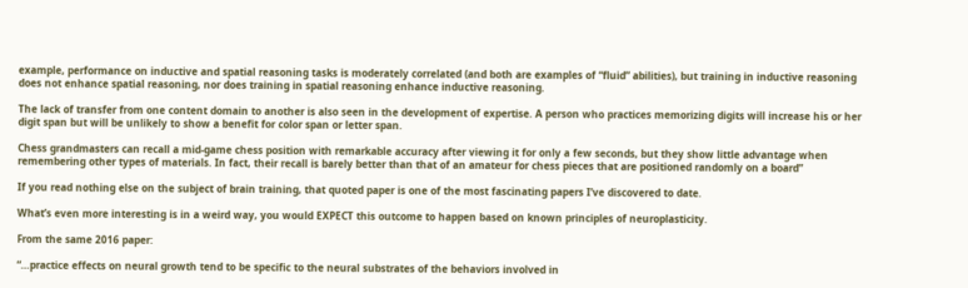example, performance on inductive and spatial reasoning tasks is moderately correlated (and both are examples of “fluid” abilities), but training in inductive reasoning does not enhance spatial reasoning, nor does training in spatial reasoning enhance inductive reasoning.

The lack of transfer from one content domain to another is also seen in the development of expertise. A person who practices memorizing digits will increase his or her digit span but will be unlikely to show a benefit for color span or letter span.

Chess grandmasters can recall a mid-game chess position with remarkable accuracy after viewing it for only a few seconds, but they show little advantage when remembering other types of materials. In fact, their recall is barely better than that of an amateur for chess pieces that are positioned randomly on a board”

If you read nothing else on the subject of brain training, that quoted paper is one of the most fascinating papers I’ve discovered to date.

What’s even more interesting is in a weird way, you would EXPECT this outcome to happen based on known principles of neuroplasticity.

From the same 2016 paper:

“…practice effects on neural growth tend to be specific to the neural substrates of the behaviors involved in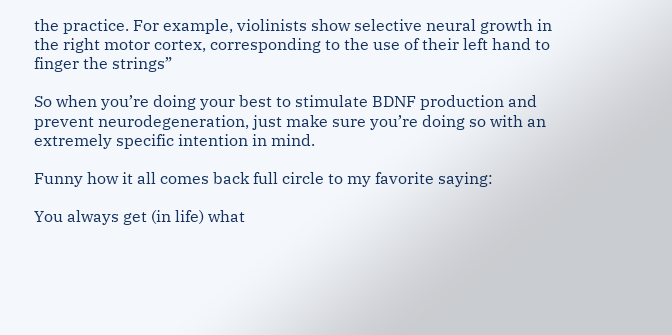the practice. For example, violinists show selective neural growth in the right motor cortex, corresponding to the use of their left hand to finger the strings”

So when you’re doing your best to stimulate BDNF production and prevent neurodegeneration, just make sure you’re doing so with an extremely specific intention in mind.

Funny how it all comes back full circle to my favorite saying:

You always get (in life) what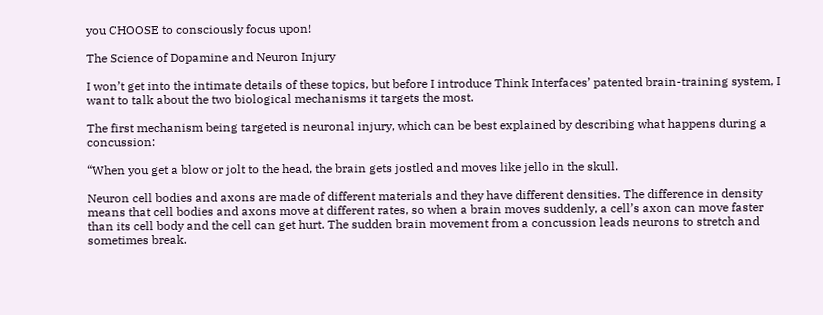you CHOOSE to consciously focus upon!

The Science of Dopamine and Neuron Injury

I won’t get into the intimate details of these topics, but before I introduce Think Interfaces’ patented brain-training system, I want to talk about the two biological mechanisms it targets the most.

The first mechanism being targeted is neuronal injury, which can be best explained by describing what happens during a concussion:

“When you get a blow or jolt to the head, the brain gets jostled and moves like jello in the skull.

Neuron cell bodies and axons are made of different materials and they have different densities. The difference in density means that cell bodies and axons move at different rates, so when a brain moves suddenly, a cell’s axon can move faster than its cell body and the cell can get hurt. The sudden brain movement from a concussion leads neurons to stretch and sometimes break.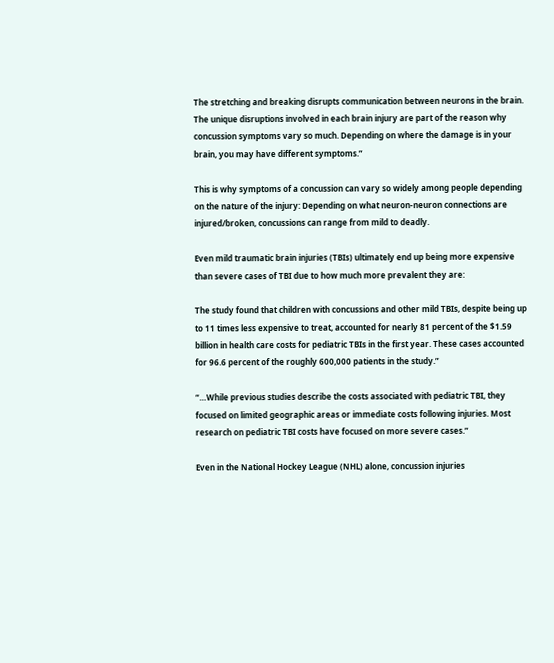The stretching and breaking disrupts communication between neurons in the brain. The unique disruptions involved in each brain injury are part of the reason why concussion symptoms vary so much. Depending on where the damage is in your brain, you may have different symptoms.”

This is why symptoms of a concussion can vary so widely among people depending on the nature of the injury: Depending on what neuron-neuron connections are injured/broken, concussions can range from mild to deadly.

Even mild traumatic brain injuries (TBIs) ultimately end up being more expensive than severe cases of TBI due to how much more prevalent they are:

The study found that children with concussions and other mild TBIs, despite being up to 11 times less expensive to treat, accounted for nearly 81 percent of the $1.59 billion in health care costs for pediatric TBIs in the first year. These cases accounted for 96.6 percent of the roughly 600,000 patients in the study.”

“…While previous studies describe the costs associated with pediatric TBI, they focused on limited geographic areas or immediate costs following injuries. Most research on pediatric TBI costs have focused on more severe cases.”

Even in the National Hockey League (NHL) alone, concussion injuries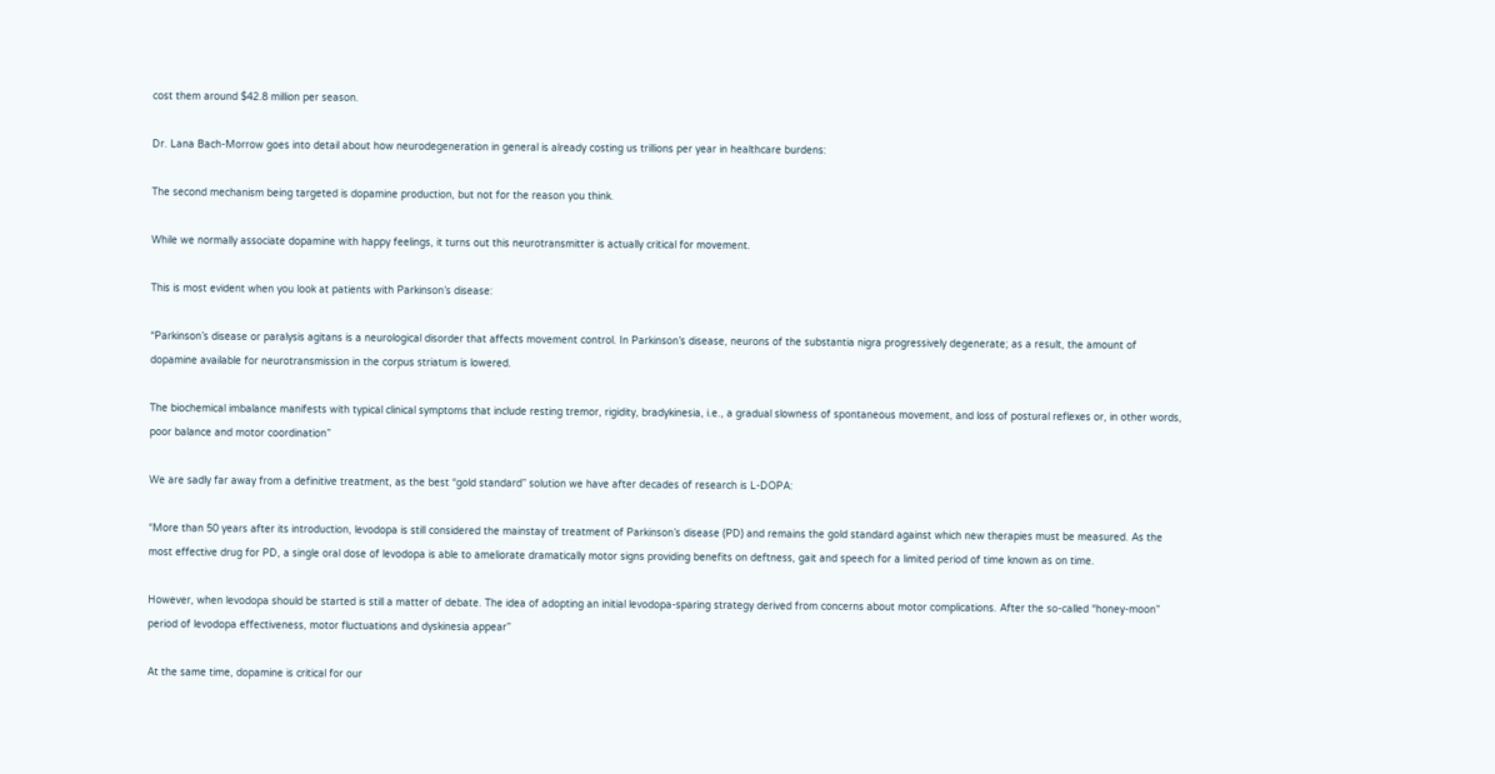cost them around $42.8 million per season.

Dr. Lana Bach-Morrow goes into detail about how neurodegeneration in general is already costing us trillions per year in healthcare burdens:

The second mechanism being targeted is dopamine production, but not for the reason you think.

While we normally associate dopamine with happy feelings, it turns out this neurotransmitter is actually critical for movement.

This is most evident when you look at patients with Parkinson’s disease:

“Parkinson’s disease or paralysis agitans is a neurological disorder that affects movement control. In Parkinson’s disease, neurons of the substantia nigra progressively degenerate; as a result, the amount of dopamine available for neurotransmission in the corpus striatum is lowered.

The biochemical imbalance manifests with typical clinical symptoms that include resting tremor, rigidity, bradykinesia, i.e., a gradual slowness of spontaneous movement, and loss of postural reflexes or, in other words, poor balance and motor coordination”

We are sadly far away from a definitive treatment, as the best “gold standard” solution we have after decades of research is L-DOPA:

“More than 50 years after its introduction, levodopa is still considered the mainstay of treatment of Parkinson’s disease (PD) and remains the gold standard against which new therapies must be measured. As the most effective drug for PD, a single oral dose of levodopa is able to ameliorate dramatically motor signs providing benefits on deftness, gait and speech for a limited period of time known as on time.

However, when levodopa should be started is still a matter of debate. The idea of adopting an initial levodopa-sparing strategy derived from concerns about motor complications. After the so-called “honey-moon” period of levodopa effectiveness, motor fluctuations and dyskinesia appear”

At the same time, dopamine is critical for our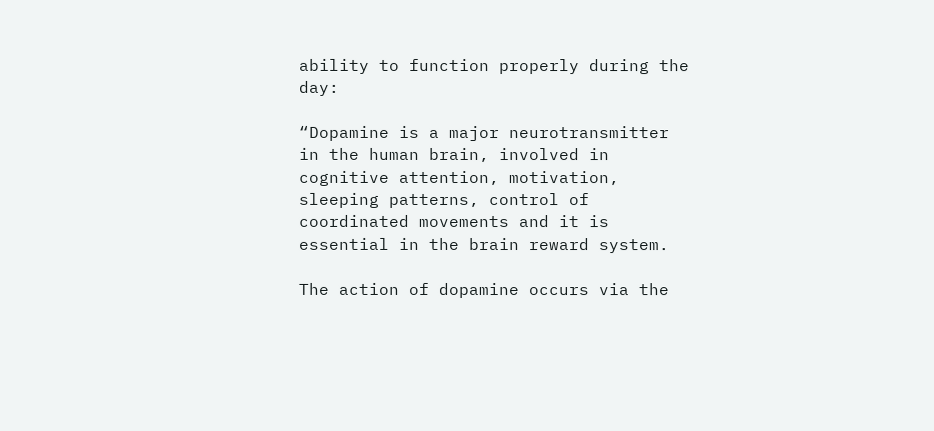ability to function properly during the day:

“Dopamine is a major neurotransmitter in the human brain, involved in cognitive attention, motivation, sleeping patterns, control of coordinated movements and it is essential in the brain reward system.

The action of dopamine occurs via the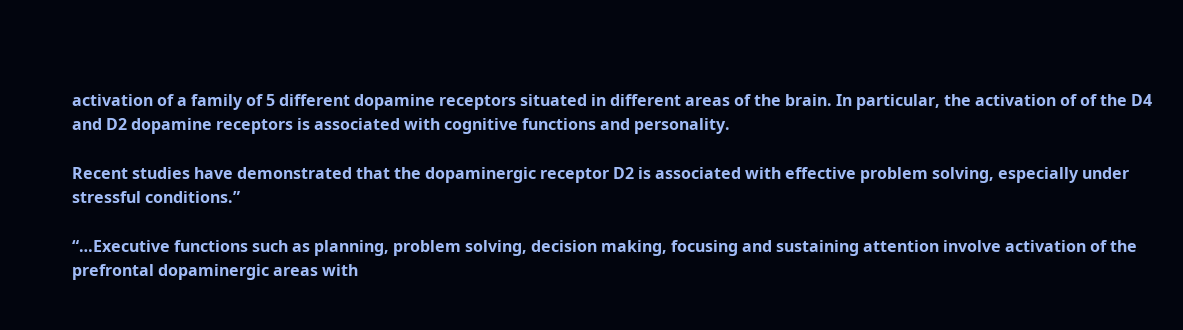activation of a family of 5 different dopamine receptors situated in different areas of the brain. In particular, the activation of of the D4 and D2 dopamine receptors is associated with cognitive functions and personality.

Recent studies have demonstrated that the dopaminergic receptor D2 is associated with effective problem solving, especially under stressful conditions.”

“…Executive functions such as planning, problem solving, decision making, focusing and sustaining attention involve activation of the prefrontal dopaminergic areas with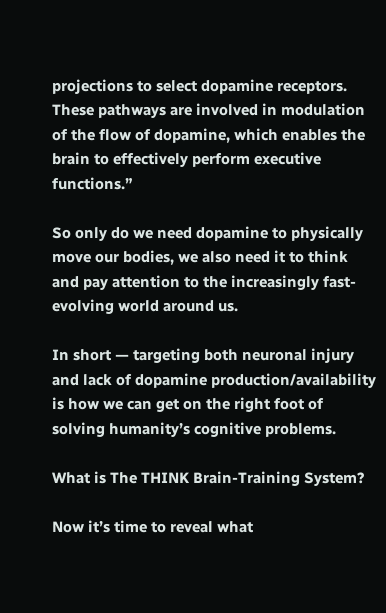projections to select dopamine receptors. These pathways are involved in modulation of the flow of dopamine, which enables the brain to effectively perform executive functions.”

So only do we need dopamine to physically move our bodies, we also need it to think and pay attention to the increasingly fast-evolving world around us.

In short — targeting both neuronal injury and lack of dopamine production/availability is how we can get on the right foot of solving humanity’s cognitive problems.

What is The THINK Brain-Training System?

Now it’s time to reveal what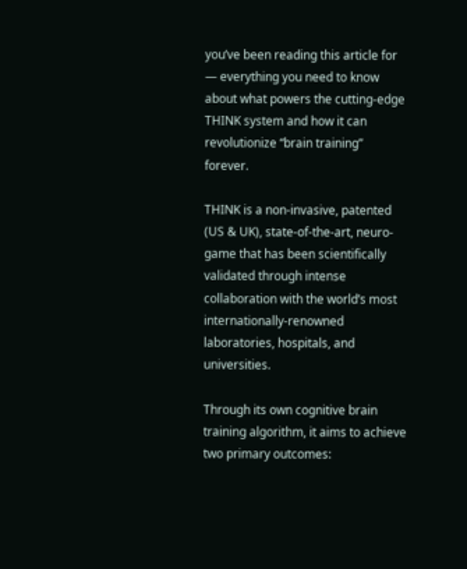you’ve been reading this article for — everything you need to know about what powers the cutting-edge THINK system and how it can revolutionize “brain training” forever.

THINK is a non-invasive, patented (US & UK), state-of-the-art, neuro-game that has been scientifically validated through intense collaboration with the world’s most internationally-renowned laboratories, hospitals, and universities.

Through its own cognitive brain training algorithm, it aims to achieve two primary outcomes: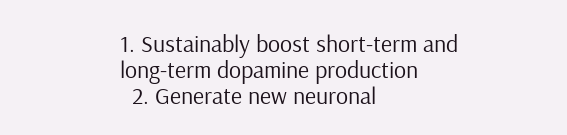1. Sustainably boost short-term and long-term dopamine production
  2. Generate new neuronal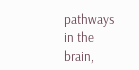pathways in the brain,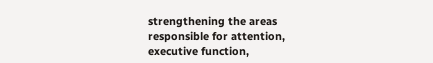strengthening the areas responsible for attention, executive function,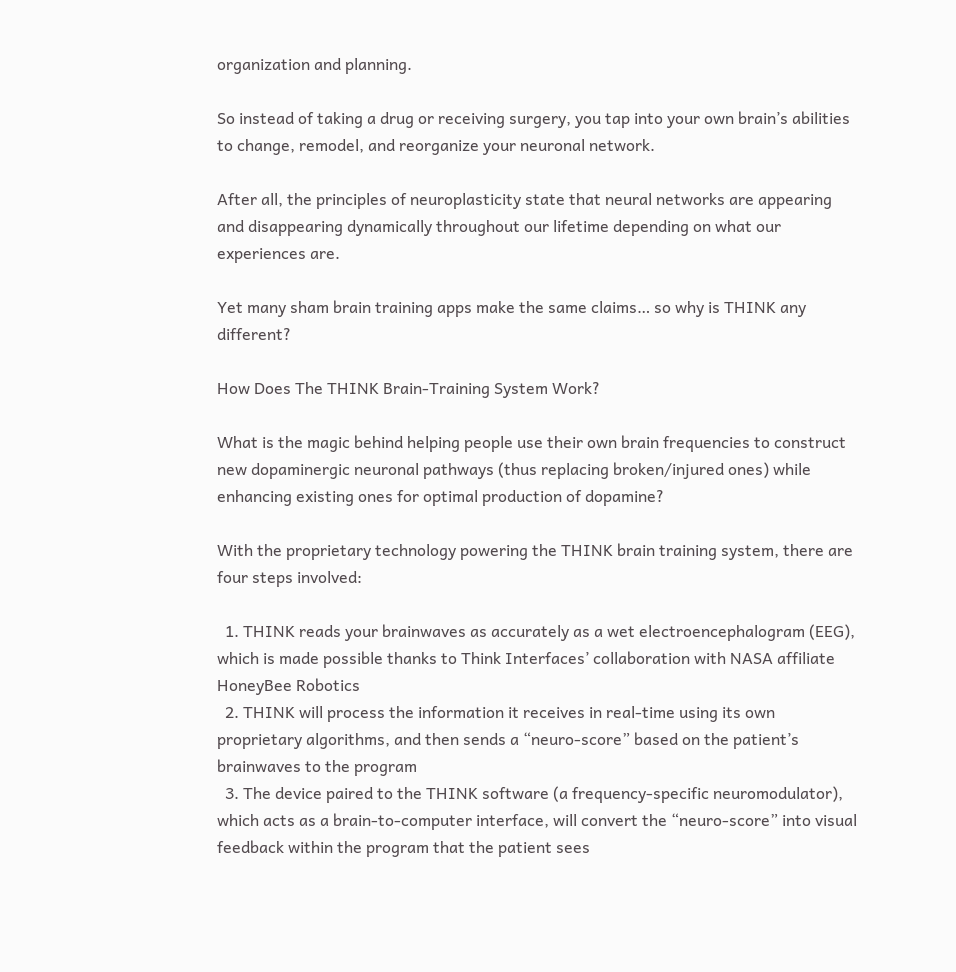organization and planning.

So instead of taking a drug or receiving surgery, you tap into your own brain’s abilities to change, remodel, and reorganize your neuronal network.

After all, the principles of neuroplasticity state that neural networks are appearing and disappearing dynamically throughout our lifetime depending on what our experiences are.

Yet many sham brain training apps make the same claims… so why is THINK any different?

How Does The THINK Brain-Training System Work?

What is the magic behind helping people use their own brain frequencies to construct new dopaminergic neuronal pathways (thus replacing broken/injured ones) while enhancing existing ones for optimal production of dopamine?

With the proprietary technology powering the THINK brain training system, there are four steps involved:

  1. THINK reads your brainwaves as accurately as a wet electroencephalogram (EEG), which is made possible thanks to Think Interfaces’ collaboration with NASA affiliate HoneyBee Robotics
  2. THINK will process the information it receives in real-time using its own proprietary algorithms, and then sends a “neuro-score” based on the patient’s brainwaves to the program
  3. The device paired to the THINK software (a frequency-specific neuromodulator), which acts as a brain-to-computer interface, will convert the “neuro-score” into visual feedback within the program that the patient sees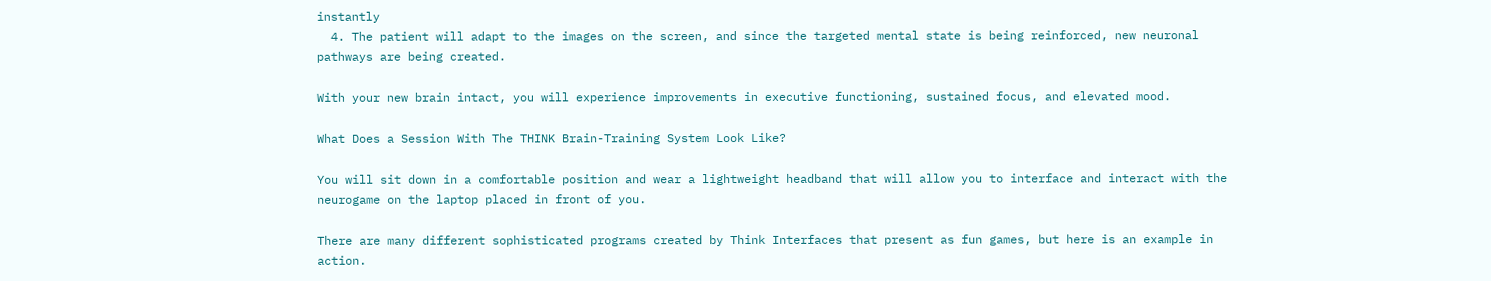instantly
  4. The patient will adapt to the images on the screen, and since the targeted mental state is being reinforced, new neuronal pathways are being created.

With your new brain intact, you will experience improvements in executive functioning, sustained focus, and elevated mood.

What Does a Session With The THINK Brain-Training System Look Like?

You will sit down in a comfortable position and wear a lightweight headband that will allow you to interface and interact with the neurogame on the laptop placed in front of you.

There are many different sophisticated programs created by Think Interfaces that present as fun games, but here is an example in action.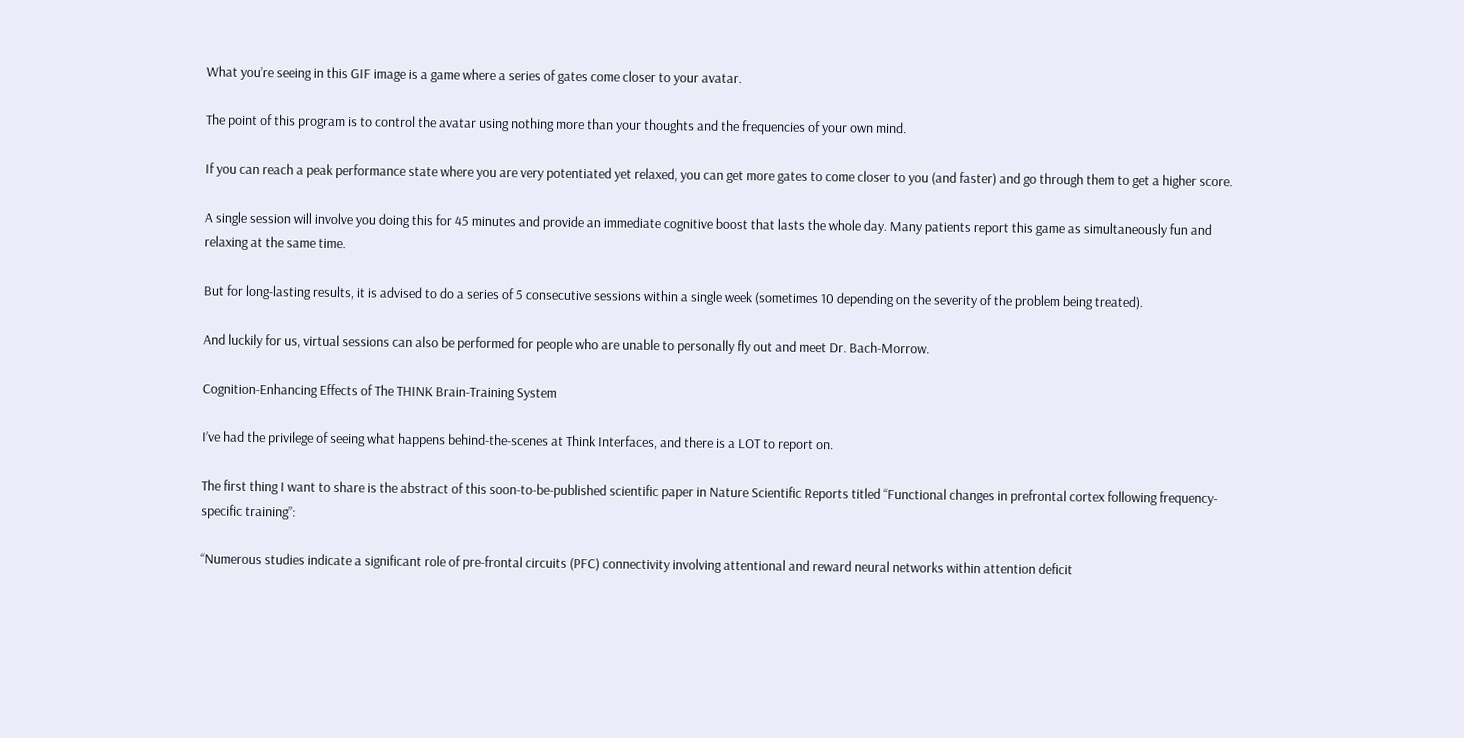What you’re seeing in this GIF image is a game where a series of gates come closer to your avatar.

The point of this program is to control the avatar using nothing more than your thoughts and the frequencies of your own mind.

If you can reach a peak performance state where you are very potentiated yet relaxed, you can get more gates to come closer to you (and faster) and go through them to get a higher score.

A single session will involve you doing this for 45 minutes and provide an immediate cognitive boost that lasts the whole day. Many patients report this game as simultaneously fun and relaxing at the same time.

But for long-lasting results, it is advised to do a series of 5 consecutive sessions within a single week (sometimes 10 depending on the severity of the problem being treated).

And luckily for us, virtual sessions can also be performed for people who are unable to personally fly out and meet Dr. Bach-Morrow.

Cognition-Enhancing Effects of The THINK Brain-Training System

I’ve had the privilege of seeing what happens behind-the-scenes at Think Interfaces, and there is a LOT to report on.

The first thing I want to share is the abstract of this soon-to-be-published scientific paper in Nature Scientific Reports titled “Functional changes in prefrontal cortex following frequency-specific training”:

“Numerous studies indicate a significant role of pre-frontal circuits (PFC) connectivity involving attentional and reward neural networks within attention deficit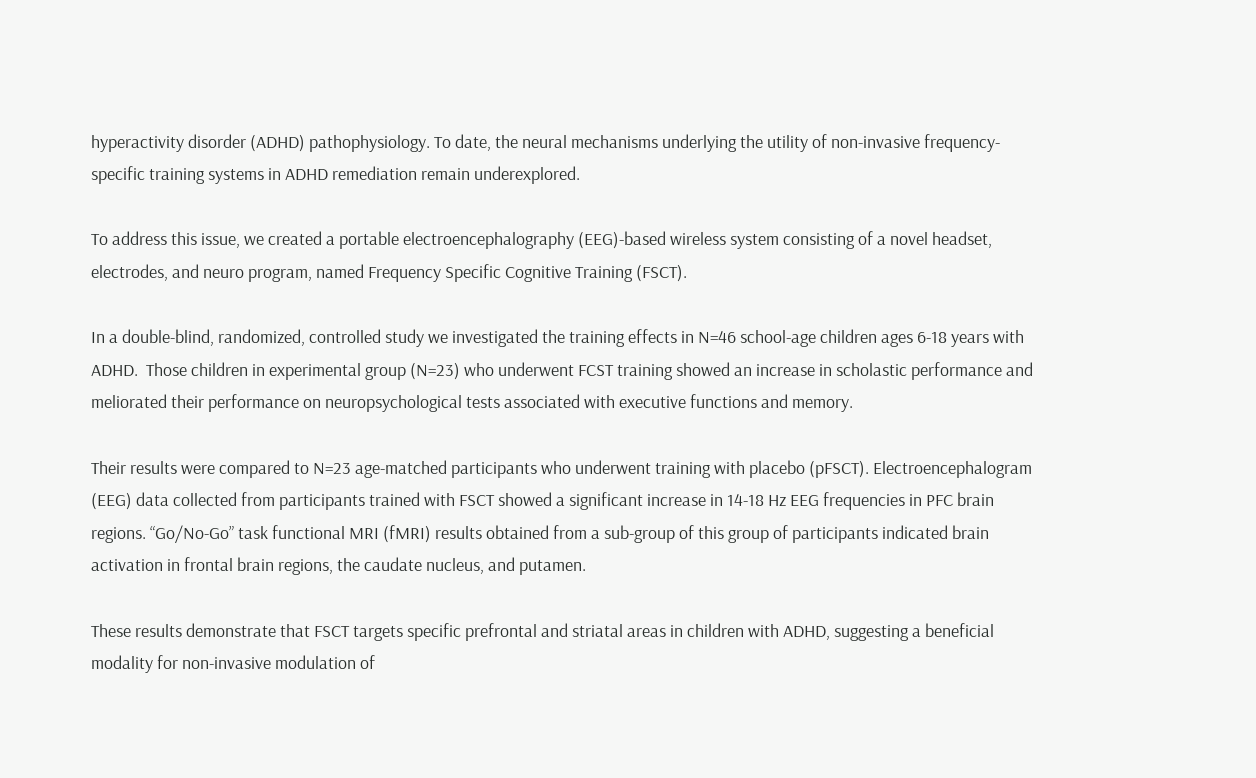hyperactivity disorder (ADHD) pathophysiology. To date, the neural mechanisms underlying the utility of non-invasive frequency-specific training systems in ADHD remediation remain underexplored.

To address this issue, we created a portable electroencephalography (EEG)-based wireless system consisting of a novel headset, electrodes, and neuro program, named Frequency Specific Cognitive Training (FSCT).

In a double-blind, randomized, controlled study we investigated the training effects in N=46 school-age children ages 6-18 years with ADHD.  Those children in experimental group (N=23) who underwent FCST training showed an increase in scholastic performance and meliorated their performance on neuropsychological tests associated with executive functions and memory.

Their results were compared to N=23 age-matched participants who underwent training with placebo (pFSCT). Electroencephalogram (EEG) data collected from participants trained with FSCT showed a significant increase in 14-18 Hz EEG frequencies in PFC brain regions. “Go/No-Go” task functional MRI (fMRI) results obtained from a sub-group of this group of participants indicated brain activation in frontal brain regions, the caudate nucleus, and putamen.

These results demonstrate that FSCT targets specific prefrontal and striatal areas in children with ADHD, suggesting a beneficial modality for non-invasive modulation of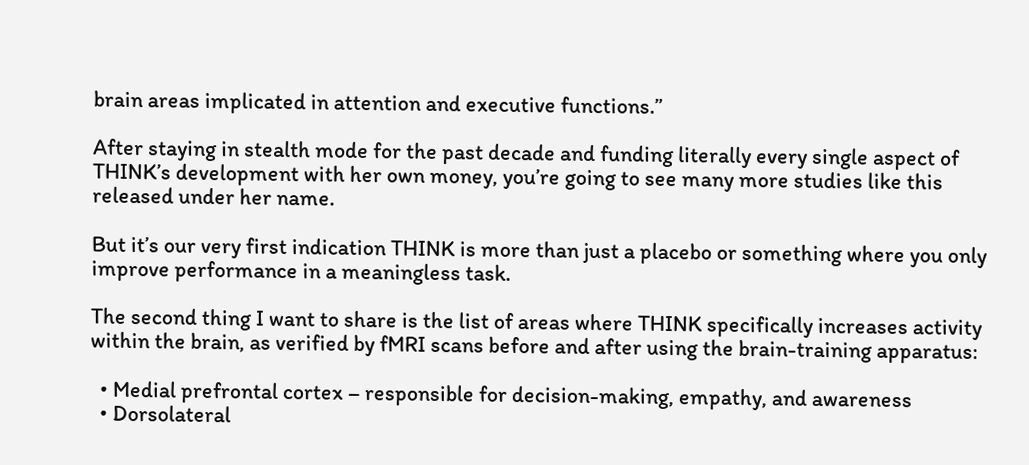brain areas implicated in attention and executive functions.”

After staying in stealth mode for the past decade and funding literally every single aspect of THINK’s development with her own money, you’re going to see many more studies like this released under her name.

But it’s our very first indication THINK is more than just a placebo or something where you only improve performance in a meaningless task.

The second thing I want to share is the list of areas where THINK specifically increases activity within the brain, as verified by fMRI scans before and after using the brain-training apparatus:

  • Medial prefrontal cortex – responsible for decision-making, empathy, and awareness
  • Dorsolateral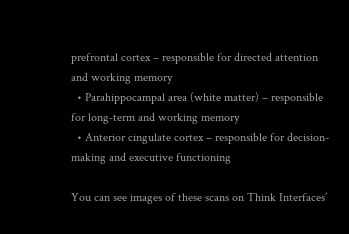prefrontal cortex – responsible for directed attention and working memory
  • Parahippocampal area (white matter) – responsible for long-term and working memory
  • Anterior cingulate cortex – responsible for decision-making and executive functioning

You can see images of these scans on Think Interfaces’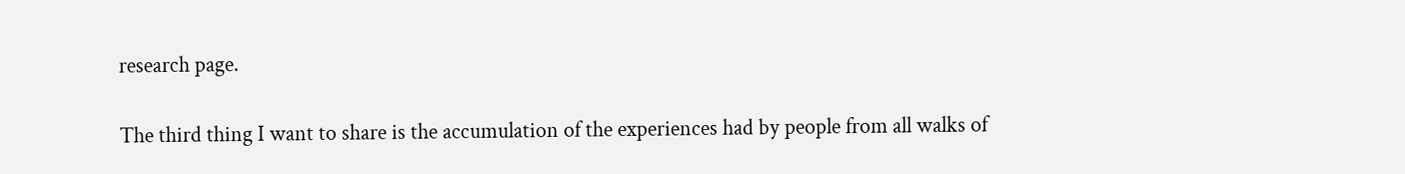research page.

The third thing I want to share is the accumulation of the experiences had by people from all walks of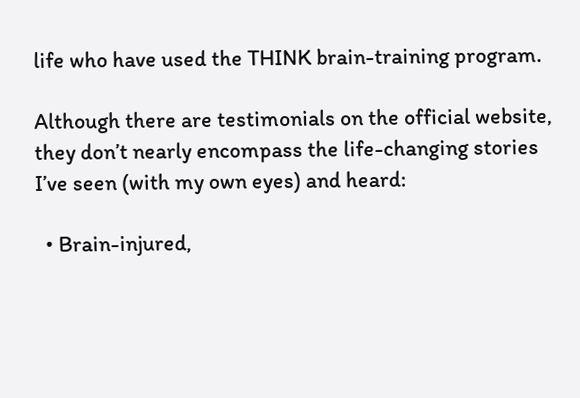life who have used the THINK brain-training program.

Although there are testimonials on the official website, they don’t nearly encompass the life-changing stories I’ve seen (with my own eyes) and heard:

  • Brain-injured,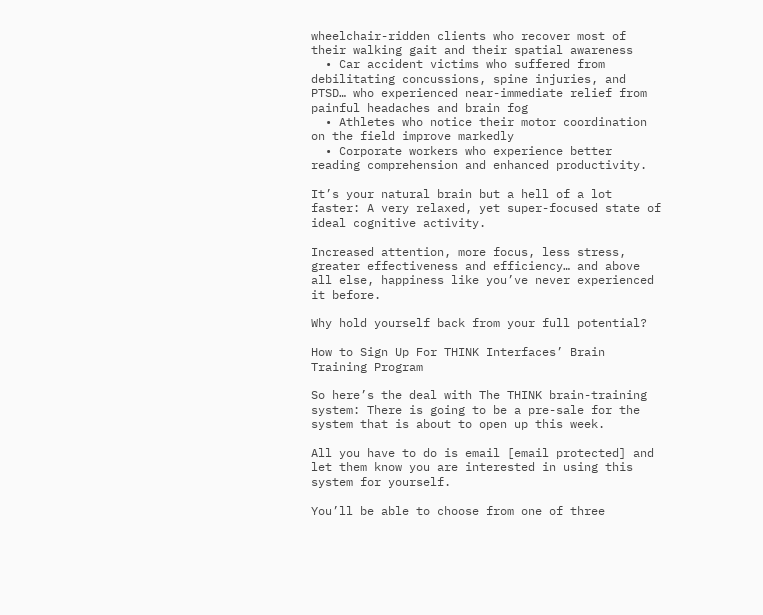wheelchair-ridden clients who recover most of their walking gait and their spatial awareness
  • Car accident victims who suffered from debilitating concussions, spine injuries, and PTSD… who experienced near-immediate relief from painful headaches and brain fog
  • Athletes who notice their motor coordination on the field improve markedly
  • Corporate workers who experience better reading comprehension and enhanced productivity.

It’s your natural brain but a hell of a lot faster: A very relaxed, yet super-focused state of ideal cognitive activity.

Increased attention, more focus, less stress, greater effectiveness and efficiency… and above all else, happiness like you’ve never experienced it before.

Why hold yourself back from your full potential?

How to Sign Up For THINK Interfaces’ Brain Training Program

So here’s the deal with The THINK brain-training system: There is going to be a pre-sale for the system that is about to open up this week.

All you have to do is email [email protected] and let them know you are interested in using this system for yourself.

You’ll be able to choose from one of three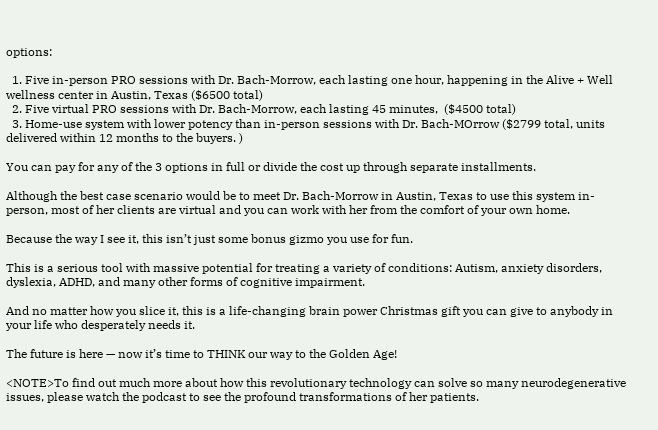options:

  1. Five in-person PRO sessions with Dr. Bach-Morrow, each lasting one hour, happening in the Alive + Well wellness center in Austin, Texas ($6500 total)
  2. Five virtual PRO sessions with Dr. Bach-Morrow, each lasting 45 minutes,  ($4500 total)
  3. Home-use system with lower potency than in-person sessions with Dr. Bach-MOrrow ($2799 total, units delivered within 12 months to the buyers. )

You can pay for any of the 3 options in full or divide the cost up through separate installments.

Although the best case scenario would be to meet Dr. Bach-Morrow in Austin, Texas to use this system in-person, most of her clients are virtual and you can work with her from the comfort of your own home.

Because the way I see it, this isn’t just some bonus gizmo you use for fun.

This is a serious tool with massive potential for treating a variety of conditions: Autism, anxiety disorders, dyslexia, ADHD, and many other forms of cognitive impairment.

And no matter how you slice it, this is a life-changing brain power Christmas gift you can give to anybody in your life who desperately needs it.

The future is here — now it’s time to THINK our way to the Golden Age!

<NOTE>To find out much more about how this revolutionary technology can solve so many neurodegenerative issues, please watch the podcast to see the profound transformations of her patients.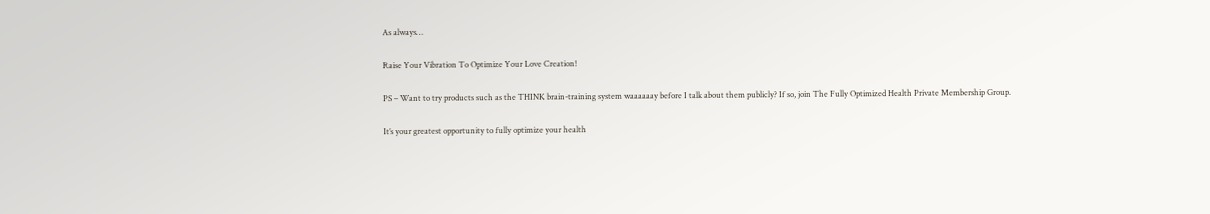As always…

Raise Your Vibration To Optimize Your Love Creation!

PS – Want to try products such as the THINK brain-training system waaaaaay before I talk about them publicly? If so, join The Fully Optimized Health Private Membership Group.

It’s your greatest opportunity to fully optimize your health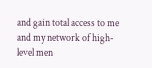and gain total access to me and my network of high-level men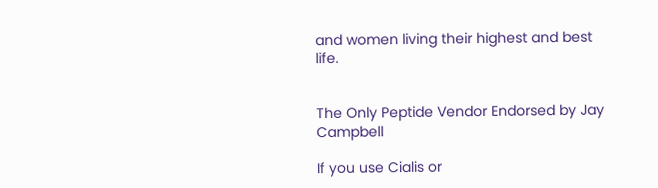and women living their highest and best life.


The Only Peptide Vendor Endorsed by Jay Campbell

If you use Cialis or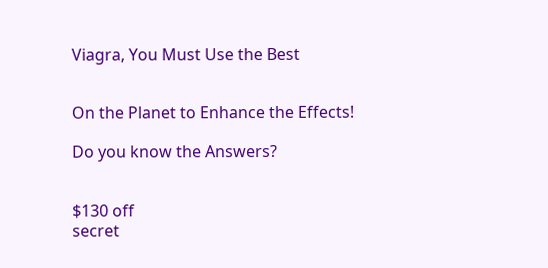Viagra, You Must Use the Best


On the Planet to Enhance the Effects!

Do you know the Answers?


$130 off
secret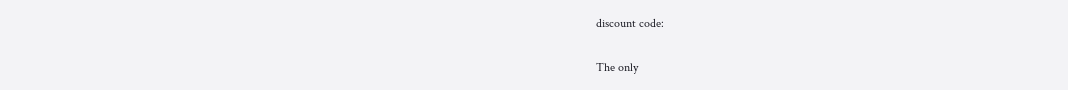discount code:

The only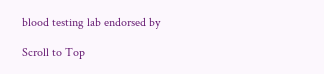blood testing lab endorsed by

Scroll to Top